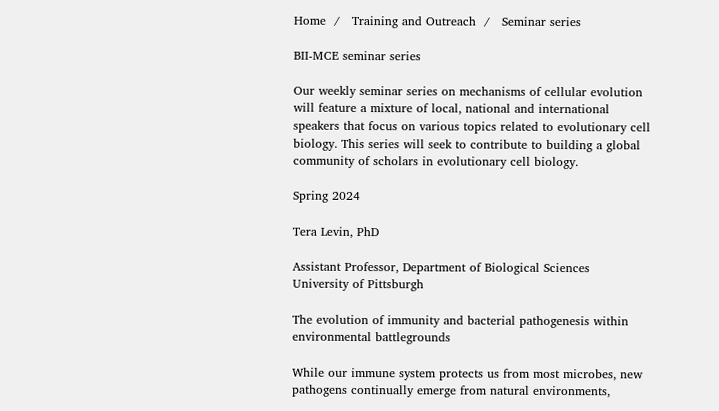Home  /   Training and Outreach  /   Seminar series

BII-MCE seminar series

Our weekly seminar series on mechanisms of cellular evolution will feature a mixture of local, national and international speakers that focus on various topics related to evolutionary cell biology. This series will seek to contribute to building a global community of scholars in evolutionary cell biology.

Spring 2024

Tera Levin, PhD

Assistant Professor, Department of Biological Sciences
University of Pittsburgh

The evolution of immunity and bacterial pathogenesis within environmental battlegrounds

While our immune system protects us from most microbes, new pathogens continually emerge from natural environments,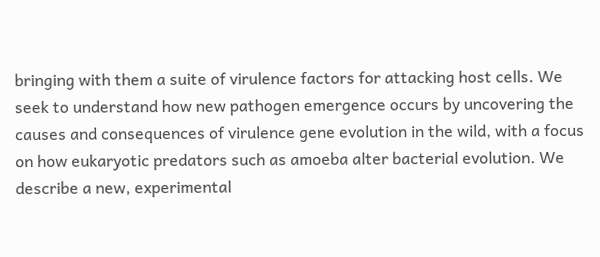bringing with them a suite of virulence factors for attacking host cells. We seek to understand how new pathogen emergence occurs by uncovering the causes and consequences of virulence gene evolution in the wild, with a focus on how eukaryotic predators such as amoeba alter bacterial evolution. We describe a new, experimental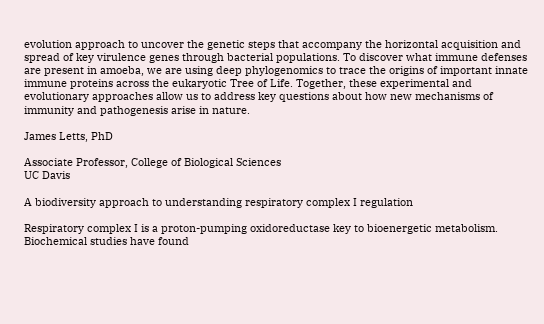evolution approach to uncover the genetic steps that accompany the horizontal acquisition and spread of key virulence genes through bacterial populations. To discover what immune defenses are present in amoeba, we are using deep phylogenomics to trace the origins of important innate immune proteins across the eukaryotic Tree of Life. Together, these experimental and evolutionary approaches allow us to address key questions about how new mechanisms of immunity and pathogenesis arise in nature.

James Letts, PhD

Associate Professor, College of Biological Sciences
UC Davis

A biodiversity approach to understanding respiratory complex I regulation

Respiratory complex I is a proton-pumping oxidoreductase key to bioenergetic metabolism. Biochemical studies have found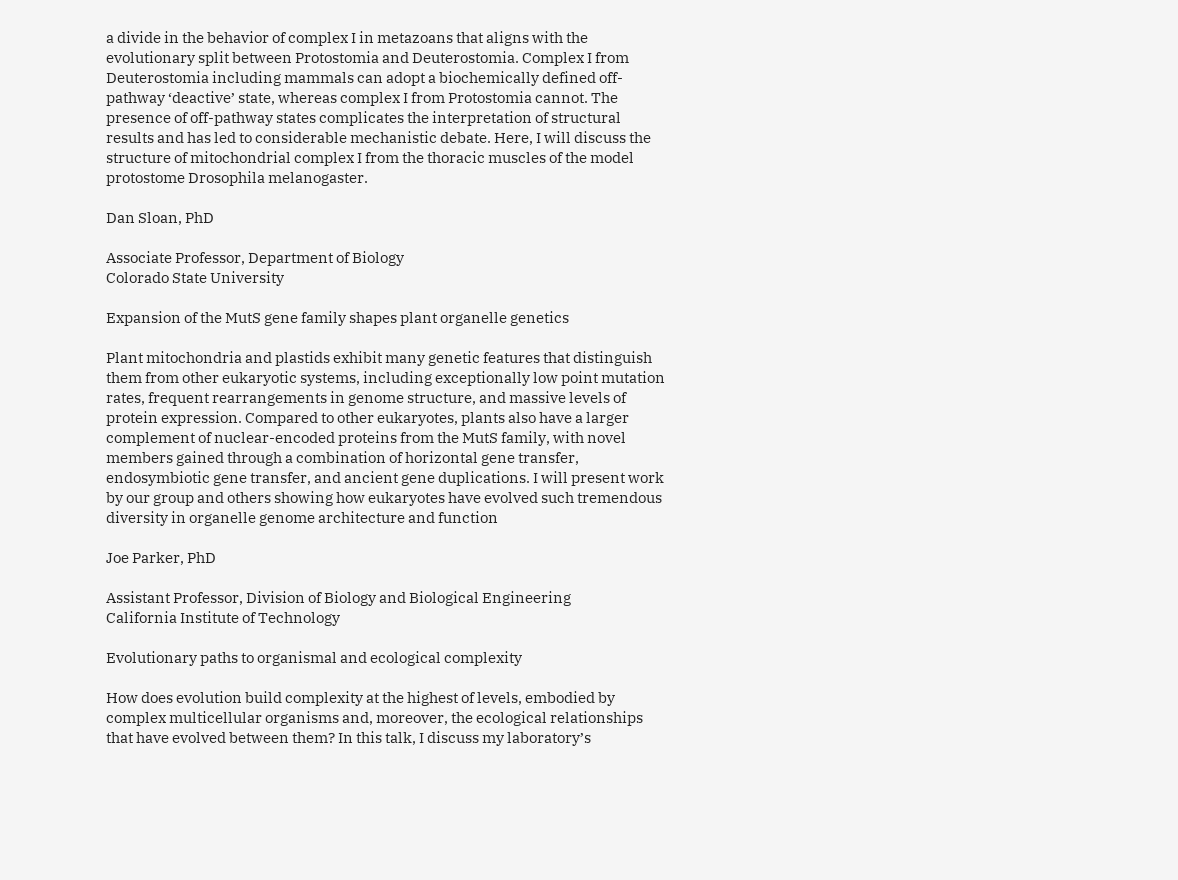a divide in the behavior of complex I in metazoans that aligns with the evolutionary split between Protostomia and Deuterostomia. Complex I from Deuterostomia including mammals can adopt a biochemically defined off-pathway ‘deactive’ state, whereas complex I from Protostomia cannot. The presence of off-pathway states complicates the interpretation of structural results and has led to considerable mechanistic debate. Here, I will discuss the structure of mitochondrial complex I from the thoracic muscles of the model protostome Drosophila melanogaster.

Dan Sloan, PhD

Associate Professor, Department of Biology
Colorado State University

Expansion of the MutS gene family shapes plant organelle genetics

Plant mitochondria and plastids exhibit many genetic features that distinguish them from other eukaryotic systems, including exceptionally low point mutation rates, frequent rearrangements in genome structure, and massive levels of protein expression. Compared to other eukaryotes, plants also have a larger complement of nuclear-encoded proteins from the MutS family, with novel members gained through a combination of horizontal gene transfer, endosymbiotic gene transfer, and ancient gene duplications. I will present work by our group and others showing how eukaryotes have evolved such tremendous diversity in organelle genome architecture and function

Joe Parker, PhD

Assistant Professor, Division of Biology and Biological Engineering
California Institute of Technology

Evolutionary paths to organismal and ecological complexity

How does evolution build complexity at the highest of levels, embodied by complex multicellular organisms and, moreover, the ecological relationships that have evolved between them? In this talk, I discuss my laboratory’s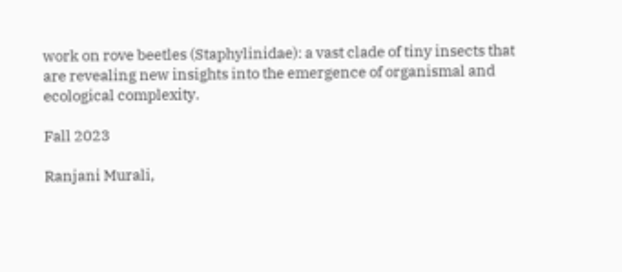work on rove beetles (Staphylinidae): a vast clade of tiny insects that are revealing new insights into the emergence of organismal and ecological complexity.

Fall 2023

Ranjani Murali,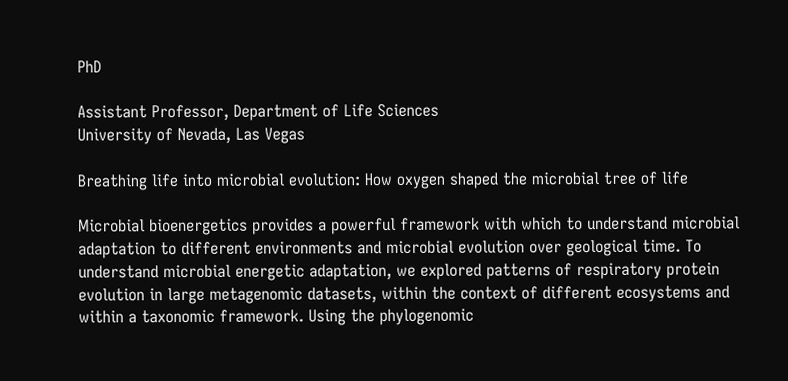PhD

Assistant Professor, Department of Life Sciences
University of Nevada, Las Vegas

Breathing life into microbial evolution: How oxygen shaped the microbial tree of life

Microbial bioenergetics provides a powerful framework with which to understand microbial adaptation to different environments and microbial evolution over geological time. To understand microbial energetic adaptation, we explored patterns of respiratory protein evolution in large metagenomic datasets, within the context of different ecosystems and within a taxonomic framework. Using the phylogenomic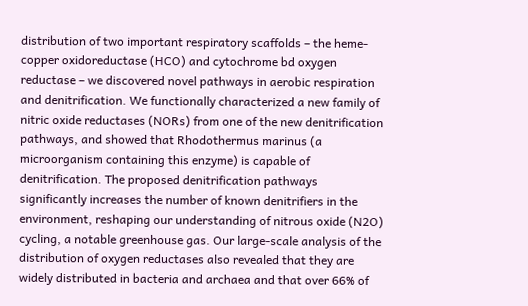distribution of two important respiratory scaffolds – the heme-copper oxidoreductase (HCO) and cytochrome bd oxygen reductase – we discovered novel pathways in aerobic respiration and denitrification. We functionally characterized a new family of nitric oxide reductases (NORs) from one of the new denitrification pathways, and showed that Rhodothermus marinus (a microorganism containing this enzyme) is capable of denitrification. The proposed denitrification pathways significantly increases the number of known denitrifiers in the environment, reshaping our understanding of nitrous oxide (N2O) cycling, a notable greenhouse gas. Our large-scale analysis of the distribution of oxygen reductases also revealed that they are widely distributed in bacteria and archaea and that over 66% of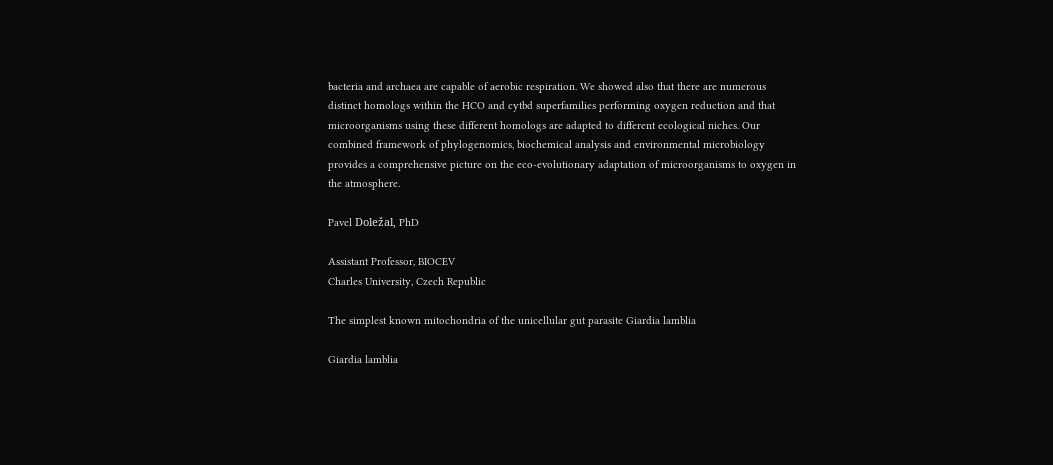bacteria and archaea are capable of aerobic respiration. We showed also that there are numerous distinct homologs within the HCO and cytbd superfamilies performing oxygen reduction and that microorganisms using these different homologs are adapted to different ecological niches. Our combined framework of phylogenomics, biochemical analysis and environmental microbiology provides a comprehensive picture on the eco-evolutionary adaptation of microorganisms to oxygen in the atmosphere.

Pavel Doležal, PhD

Assistant Professor, BIOCEV
Charles University, Czech Republic

The simplest known mitochondria of the unicellular gut parasite Giardia lamblia

Giardia lamblia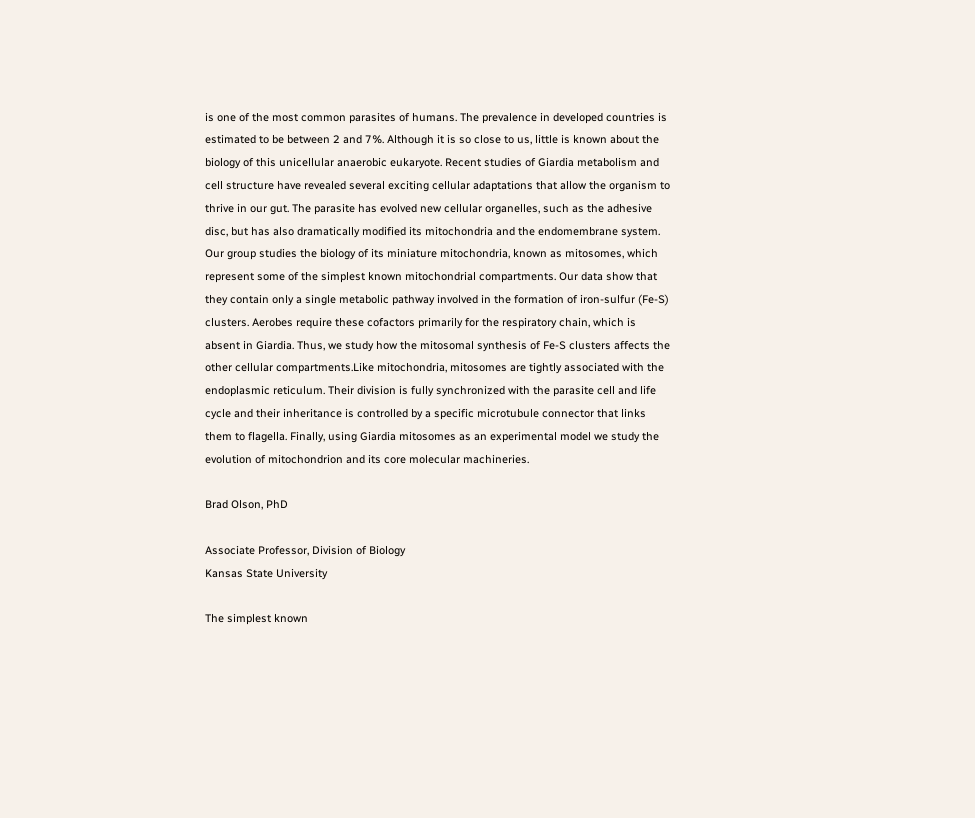is one of the most common parasites of humans. The prevalence in developed countries is estimated to be between 2 and 7%. Although it is so close to us, little is known about the biology of this unicellular anaerobic eukaryote. Recent studies of Giardia metabolism and cell structure have revealed several exciting cellular adaptations that allow the organism to thrive in our gut. The parasite has evolved new cellular organelles, such as the adhesive disc, but has also dramatically modified its mitochondria and the endomembrane system. Our group studies the biology of its miniature mitochondria, known as mitosomes, which represent some of the simplest known mitochondrial compartments. Our data show that they contain only a single metabolic pathway involved in the formation of iron-sulfur (Fe-S) clusters. Aerobes require these cofactors primarily for the respiratory chain, which is absent in Giardia. Thus, we study how the mitosomal synthesis of Fe-S clusters affects the other cellular compartments.Like mitochondria, mitosomes are tightly associated with the endoplasmic reticulum. Their division is fully synchronized with the parasite cell and life cycle and their inheritance is controlled by a specific microtubule connector that links them to flagella. Finally, using Giardia mitosomes as an experimental model we study the evolution of mitochondrion and its core molecular machineries.

Brad Olson, PhD

Associate Professor, Division of Biology
Kansas State University

The simplest known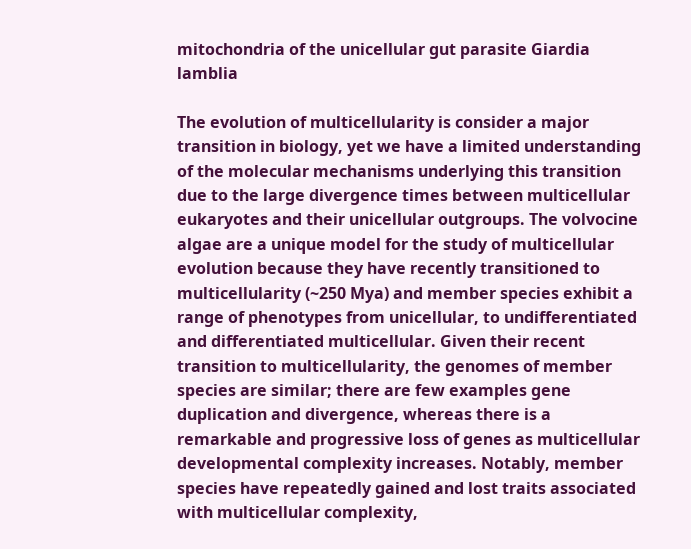mitochondria of the unicellular gut parasite Giardia lamblia

The evolution of multicellularity is consider a major transition in biology, yet we have a limited understanding of the molecular mechanisms underlying this transition due to the large divergence times between multicellular eukaryotes and their unicellular outgroups. The volvocine algae are a unique model for the study of multicellular evolution because they have recently transitioned to multicellularity (~250 Mya) and member species exhibit a range of phenotypes from unicellular, to undifferentiated and differentiated multicellular. Given their recent transition to multicellularity, the genomes of member species are similar; there are few examples gene duplication and divergence, whereas there is a remarkable and progressive loss of genes as multicellular developmental complexity increases. Notably, member species have repeatedly gained and lost traits associated with multicellular complexity,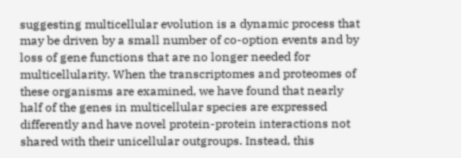suggesting multicellular evolution is a dynamic process that may be driven by a small number of co-option events and by loss of gene functions that are no longer needed for multicellularity. When the transcriptomes and proteomes of these organisms are examined, we have found that nearly half of the genes in multicellular species are expressed differently and have novel protein-protein interactions not shared with their unicellular outgroups. Instead, this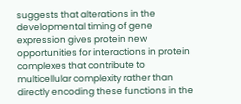suggests that alterations in the developmental timing of gene expression gives protein new opportunities for interactions in protein complexes that contribute to multicellular complexity rather than directly encoding these functions in the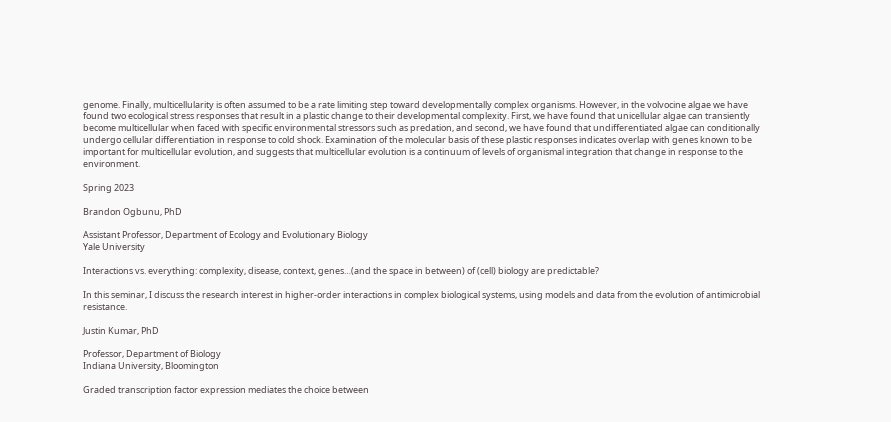genome. Finally, multicellularity is often assumed to be a rate limiting step toward developmentally complex organisms. However, in the volvocine algae we have found two ecological stress responses that result in a plastic change to their developmental complexity. First, we have found that unicellular algae can transiently become multicellular when faced with specific environmental stressors such as predation, and second, we have found that undifferentiated algae can conditionally undergo cellular differentiation in response to cold shock. Examination of the molecular basis of these plastic responses indicates overlap with genes known to be important for multicellular evolution, and suggests that multicellular evolution is a continuum of levels of organismal integration that change in response to the environment.

Spring 2023

Brandon Ogbunu, PhD

Assistant Professor, Department of Ecology and Evolutionary Biology
Yale University

Interactions vs. everything: complexity, disease, context, genes…(and the space in between) of (cell) biology are predictable?

In this seminar, I discuss the research interest in higher-order interactions in complex biological systems, using models and data from the evolution of antimicrobial resistance.

Justin Kumar, PhD

Professor, Department of Biology
Indiana University, Bloomington

Graded transcription factor expression mediates the choice between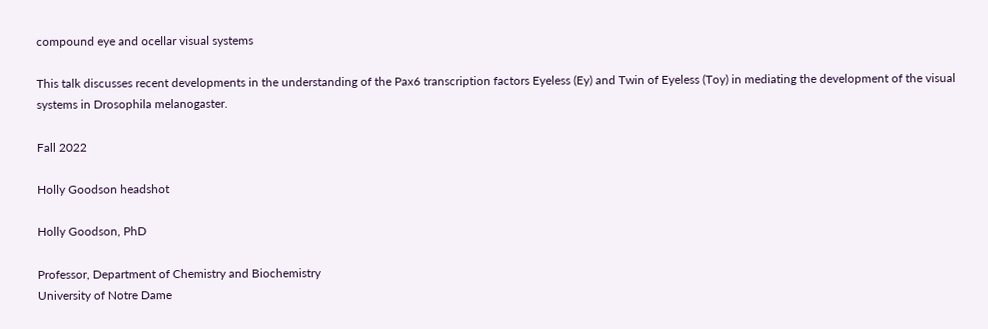compound eye and ocellar visual systems

This talk discusses recent developments in the understanding of the Pax6 transcription factors Eyeless (Ey) and Twin of Eyeless (Toy) in mediating the development of the visual systems in Drosophila melanogaster.

Fall 2022

Holly Goodson headshot

Holly Goodson, PhD

Professor, Department of Chemistry and Biochemistry
University of Notre Dame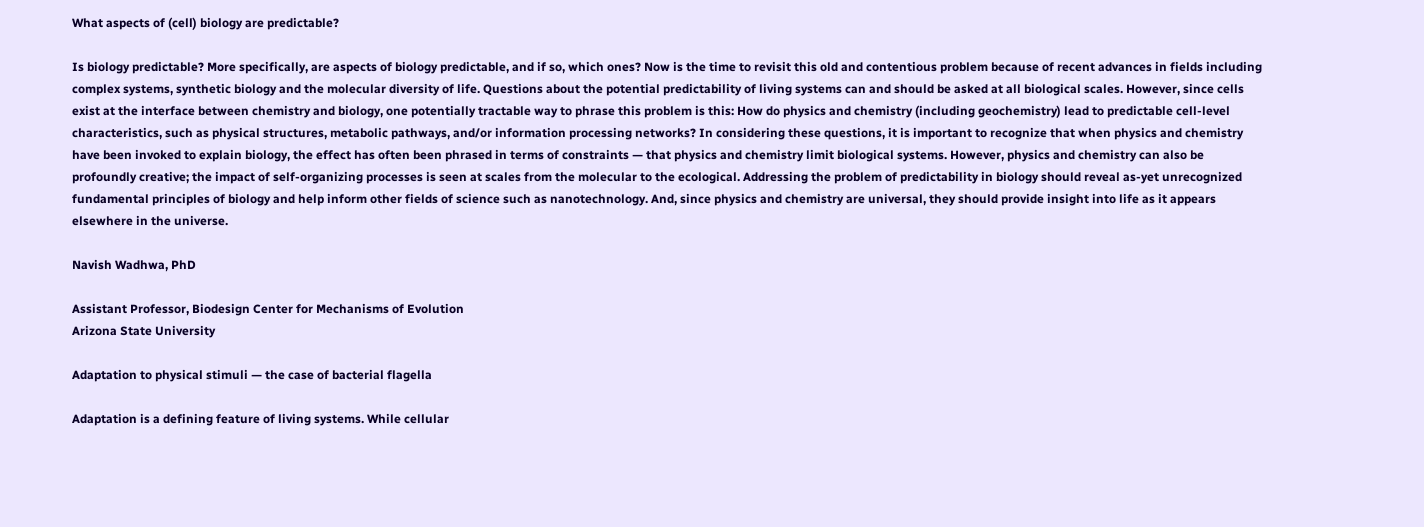What aspects of (cell) biology are predictable?

Is biology predictable? More specifically, are aspects of biology predictable, and if so, which ones? Now is the time to revisit this old and contentious problem because of recent advances in fields including complex systems, synthetic biology and the molecular diversity of life. Questions about the potential predictability of living systems can and should be asked at all biological scales. However, since cells exist at the interface between chemistry and biology, one potentially tractable way to phrase this problem is this: How do physics and chemistry (including geochemistry) lead to predictable cell-level characteristics, such as physical structures, metabolic pathways, and/or information processing networks? In considering these questions, it is important to recognize that when physics and chemistry have been invoked to explain biology, the effect has often been phrased in terms of constraints — that physics and chemistry limit biological systems. However, physics and chemistry can also be profoundly creative; the impact of self-organizing processes is seen at scales from the molecular to the ecological. Addressing the problem of predictability in biology should reveal as-yet unrecognized fundamental principles of biology and help inform other fields of science such as nanotechnology. And, since physics and chemistry are universal, they should provide insight into life as it appears elsewhere in the universe.

Navish Wadhwa, PhD

Assistant Professor, Biodesign Center for Mechanisms of Evolution
Arizona State University

Adaptation to physical stimuli — the case of bacterial flagella

Adaptation is a defining feature of living systems. While cellular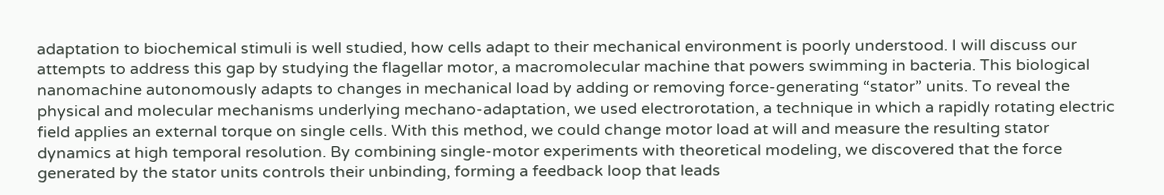adaptation to biochemical stimuli is well studied, how cells adapt to their mechanical environment is poorly understood. I will discuss our attempts to address this gap by studying the flagellar motor, a macromolecular machine that powers swimming in bacteria. This biological nanomachine autonomously adapts to changes in mechanical load by adding or removing force-generating “stator” units. To reveal the physical and molecular mechanisms underlying mechano-adaptation, we used electrorotation, a technique in which a rapidly rotating electric field applies an external torque on single cells. With this method, we could change motor load at will and measure the resulting stator dynamics at high temporal resolution. By combining single-motor experiments with theoretical modeling, we discovered that the force generated by the stator units controls their unbinding, forming a feedback loop that leads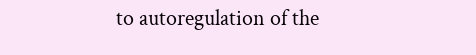to autoregulation of the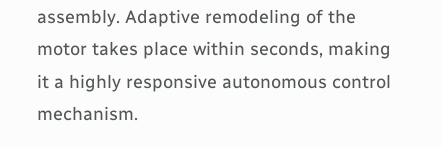assembly. Adaptive remodeling of the motor takes place within seconds, making it a highly responsive autonomous control mechanism.